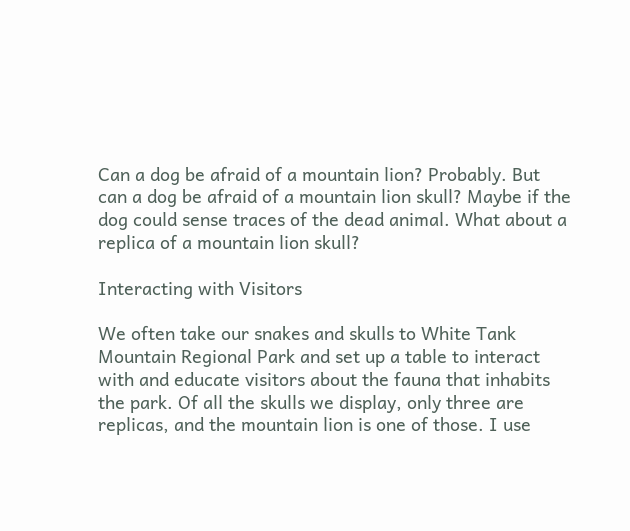Can a dog be afraid of a mountain lion? Probably. But can a dog be afraid of a mountain lion skull? Maybe if the dog could sense traces of the dead animal. What about a replica of a mountain lion skull?

Interacting with Visitors

We often take our snakes and skulls to White Tank Mountain Regional Park and set up a table to interact with and educate visitors about the fauna that inhabits the park. Of all the skulls we display, only three are replicas, and the mountain lion is one of those. I use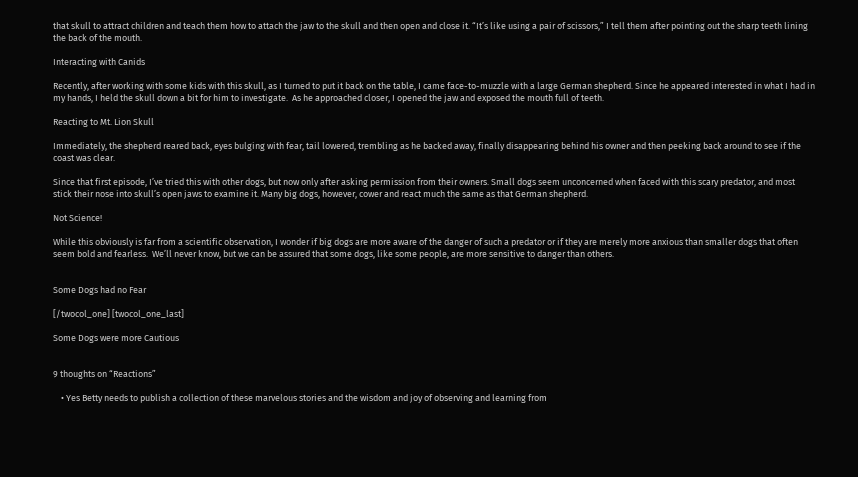that skull to attract children and teach them how to attach the jaw to the skull and then open and close it. “It’s like using a pair of scissors,” I tell them after pointing out the sharp teeth lining the back of the mouth.

Interacting with Canids

Recently, after working with some kids with this skull, as I turned to put it back on the table, I came face-to-muzzle with a large German shepherd. Since he appeared interested in what I had in my hands, I held the skull down a bit for him to investigate.  As he approached closer, I opened the jaw and exposed the mouth full of teeth.

Reacting to Mt. Lion Skull

Immediately, the shepherd reared back, eyes bulging with fear, tail lowered, trembling as he backed away, finally disappearing behind his owner and then peeking back around to see if the coast was clear.

Since that first episode, I’ve tried this with other dogs, but now only after asking permission from their owners. Small dogs seem unconcerned when faced with this scary predator, and most stick their nose into skull’s open jaws to examine it. Many big dogs, however, cower and react much the same as that German shepherd.

Not Science!

While this obviously is far from a scientific observation, I wonder if big dogs are more aware of the danger of such a predator or if they are merely more anxious than smaller dogs that often seem bold and fearless.  We’ll never know, but we can be assured that some dogs, like some people, are more sensitive to danger than others.


Some Dogs had no Fear

[/twocol_one] [twocol_one_last]

Some Dogs were more Cautious


9 thoughts on “Reactions”

    • Yes Betty needs to publish a collection of these marvelous stories and the wisdom and joy of observing and learning from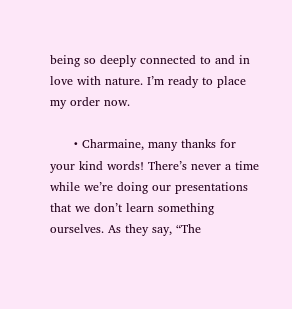being so deeply connected to and in love with nature. I’m ready to place my order now.

      • Charmaine, many thanks for your kind words! There’s never a time while we’re doing our presentations that we don’t learn something ourselves. As they say, “The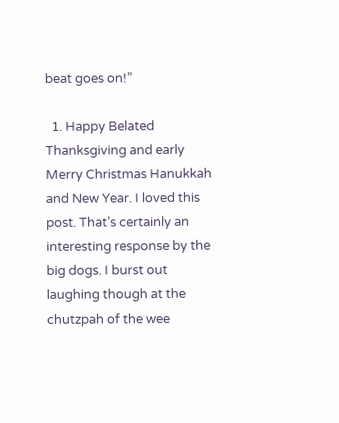beat goes on!”

  1. Happy Belated Thanksgiving and early Merry Christmas Hanukkah and New Year. I loved this post. That’s certainly an interesting response by the big dogs. I burst out laughing though at the chutzpah of the wee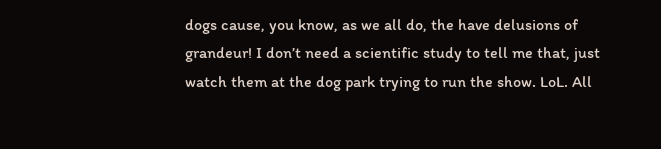dogs cause, you know, as we all do, the have delusions of grandeur! I don’t need a scientific study to tell me that, just watch them at the dog park trying to run the show. LoL. All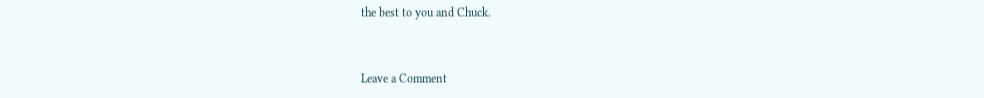the best to you and Chuck.


Leave a Comment